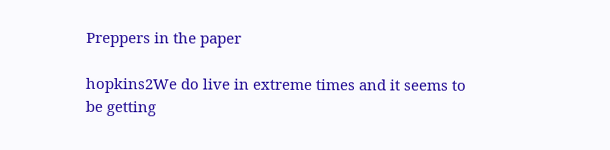Preppers in the paper

hopkins2We do live in extreme times and it seems to be getting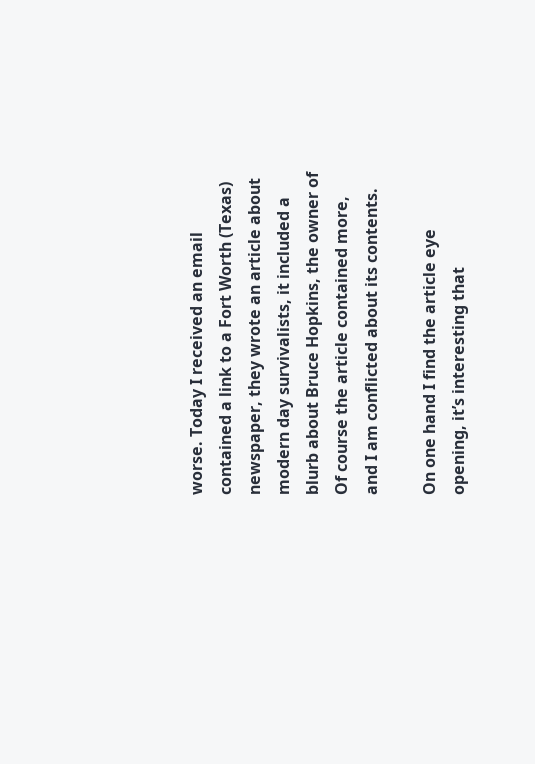worse. Today I received an email contained a link to a Fort Worth (Texas) newspaper, they wrote an article about modern day survivalists, it included a blurb about Bruce Hopkins, the owner of Of course the article contained more, and I am conflicted about its contents.

On one hand I find the article eye opening, it’s interesting that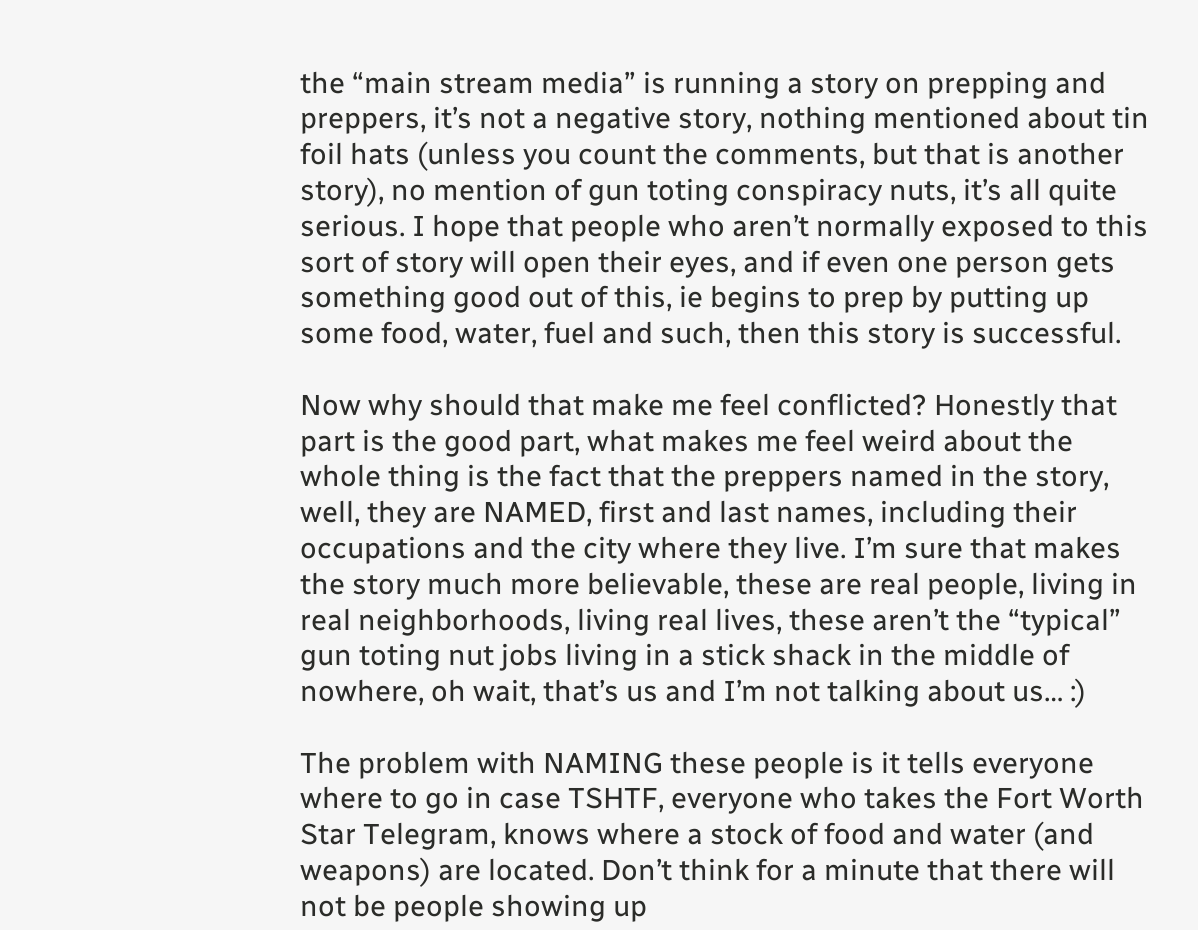the “main stream media” is running a story on prepping and preppers, it’s not a negative story, nothing mentioned about tin foil hats (unless you count the comments, but that is another story), no mention of gun toting conspiracy nuts, it’s all quite serious. I hope that people who aren’t normally exposed to this sort of story will open their eyes, and if even one person gets something good out of this, ie begins to prep by putting up some food, water, fuel and such, then this story is successful.

Now why should that make me feel conflicted? Honestly that part is the good part, what makes me feel weird about the whole thing is the fact that the preppers named in the story, well, they are NAMED, first and last names, including their occupations and the city where they live. I’m sure that makes the story much more believable, these are real people, living in real neighborhoods, living real lives, these aren’t the “typical” gun toting nut jobs living in a stick shack in the middle of nowhere, oh wait, that’s us and I’m not talking about us… :)

The problem with NAMING these people is it tells everyone where to go in case TSHTF, everyone who takes the Fort Worth Star Telegram, knows where a stock of food and water (and weapons) are located. Don’t think for a minute that there will not be people showing up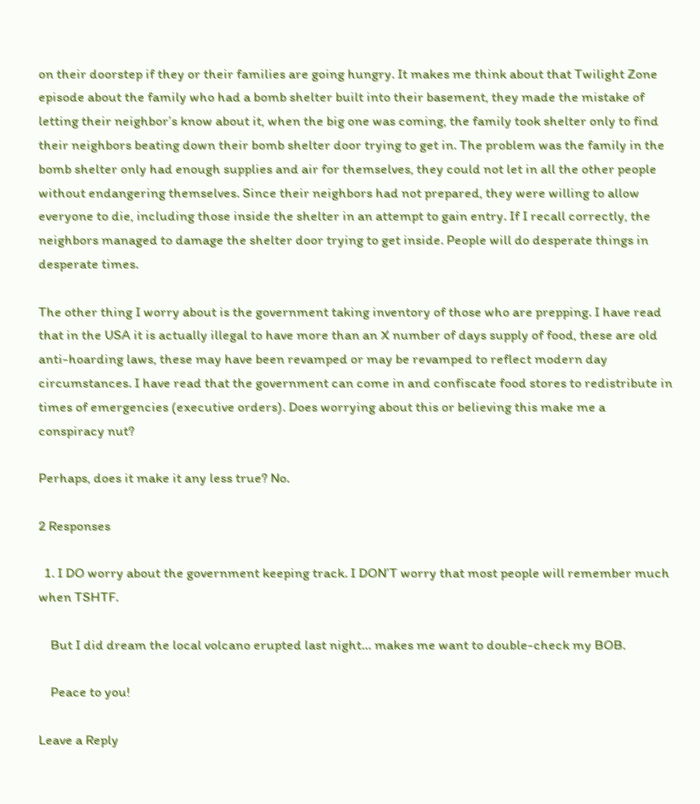on their doorstep if they or their families are going hungry. It makes me think about that Twilight Zone episode about the family who had a bomb shelter built into their basement, they made the mistake of letting their neighbor’s know about it, when the big one was coming, the family took shelter only to find their neighbors beating down their bomb shelter door trying to get in. The problem was the family in the bomb shelter only had enough supplies and air for themselves, they could not let in all the other people without endangering themselves. Since their neighbors had not prepared, they were willing to allow everyone to die, including those inside the shelter in an attempt to gain entry. If I recall correctly, the neighbors managed to damage the shelter door trying to get inside. People will do desperate things in desperate times.

The other thing I worry about is the government taking inventory of those who are prepping. I have read that in the USA it is actually illegal to have more than an X number of days supply of food, these are old anti-hoarding laws, these may have been revamped or may be revamped to reflect modern day circumstances. I have read that the government can come in and confiscate food stores to redistribute in times of emergencies (executive orders). Does worrying about this or believing this make me a conspiracy nut?

Perhaps, does it make it any less true? No.

2 Responses

  1. I DO worry about the government keeping track. I DON’T worry that most people will remember much when TSHTF.

    But I did dream the local volcano erupted last night… makes me want to double-check my BOB.

    Peace to you!

Leave a Reply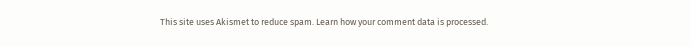This site uses Akismet to reduce spam. Learn how your comment data is processed.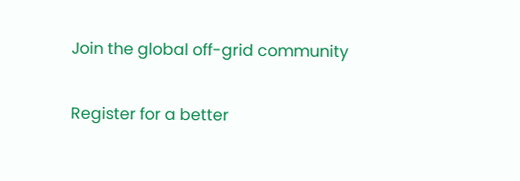Join the global off-grid community

Register for a better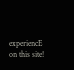experiencE on this site!